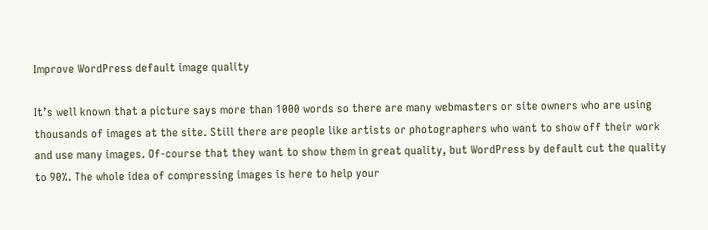Improve WordPress default image quality

It’s well known that a picture says more than 1000 words so there are many webmasters or site owners who are using thousands of images at the site. Still there are people like artists or photographers who want to show off their work and use many images. Of-course that they want to show them in great quality, but WordPress by default cut the quality to 90%. The whole idea of compressing images is here to help your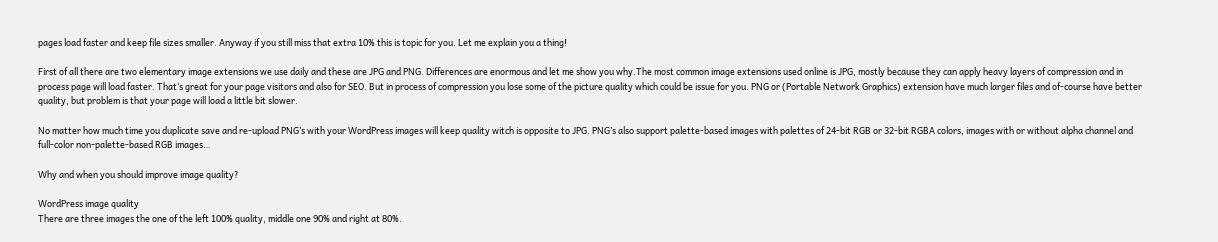pages load faster and keep file sizes smaller. Anyway if you still miss that extra 10% this is topic for you. Let me explain you a thing!

First of all there are two elementary image extensions we use daily and these are JPG and PNG. Differences are enormous and let me show you why.The most common image extensions used online is JPG, mostly because they can apply heavy layers of compression and in process page will load faster. That’s great for your page visitors and also for SEO. But in process of compression you lose some of the picture quality which could be issue for you. PNG or (Portable Network Graphics) extension have much larger files and of-course have better quality, but problem is that your page will load a little bit slower.

No matter how much time you duplicate save and re-upload PNG’s with your WordPress images will keep quality witch is opposite to JPG. PNG’s also support palette-based images with palettes of 24-bit RGB or 32-bit RGBA colors, images with or without alpha channel and full-color non-palette-based RGB images…

Why and when you should improve image quality?

WordPress image quality
There are three images the one of the left 100% quality, middle one 90% and right at 80%.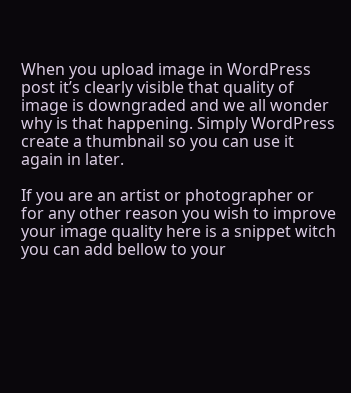When you upload image in WordPress post it’s clearly visible that quality of image is downgraded and we all wonder why is that happening. Simply WordPress create a thumbnail so you can use it again in later.

If you are an artist or photographer or for any other reason you wish to improve your image quality here is a snippet witch you can add bellow to your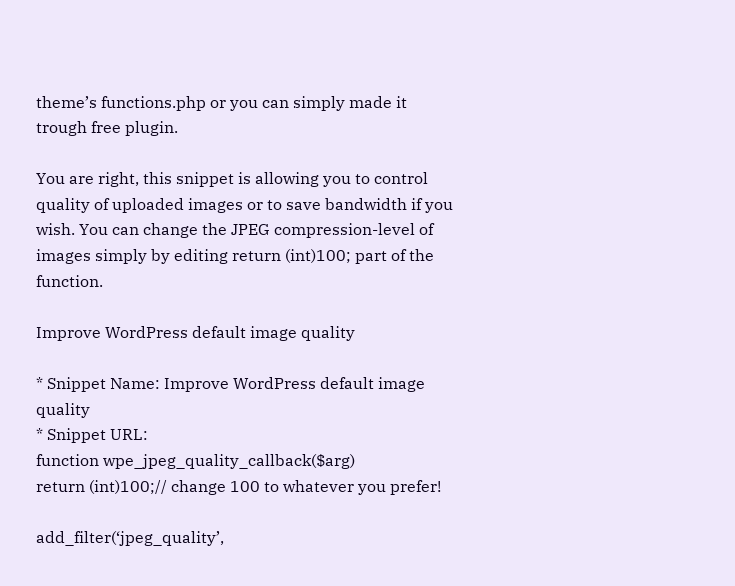theme’s functions.php or you can simply made it trough free plugin.

You are right, this snippet is allowing you to control quality of uploaded images or to save bandwidth if you wish. You can change the JPEG compression-level of images simply by editing return (int)100; part of the function.

Improve WordPress default image quality

* Snippet Name: Improve WordPress default image quality
* Snippet URL:
function wpe_jpeg_quality_callback($arg)
return (int)100;// change 100 to whatever you prefer!

add_filter(‘jpeg_quality’,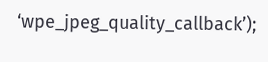‘wpe_jpeg_quality_callback’);